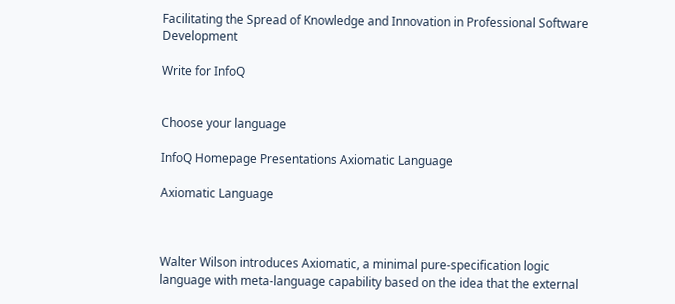Facilitating the Spread of Knowledge and Innovation in Professional Software Development

Write for InfoQ


Choose your language

InfoQ Homepage Presentations Axiomatic Language

Axiomatic Language



Walter Wilson introduces Axiomatic, a minimal pure-specification logic language with meta-language capability based on the idea that the external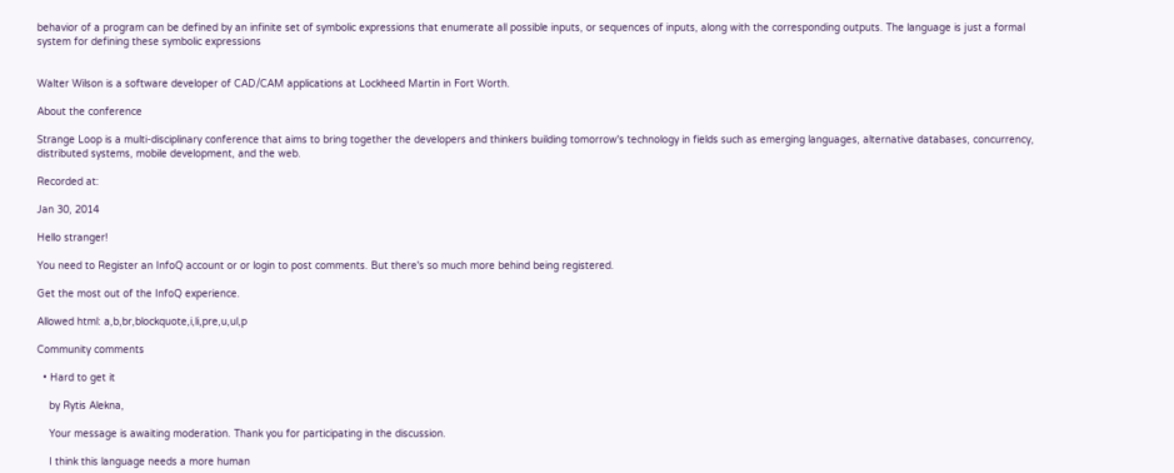behavior of a program can be defined by an infinite set of symbolic expressions that enumerate all possible inputs, or sequences of inputs, along with the corresponding outputs. The language is just a formal system for defining these symbolic expressions


Walter Wilson is a software developer of CAD/CAM applications at Lockheed Martin in Fort Worth.

About the conference

Strange Loop is a multi-disciplinary conference that aims to bring together the developers and thinkers building tomorrow's technology in fields such as emerging languages, alternative databases, concurrency, distributed systems, mobile development, and the web.

Recorded at:

Jan 30, 2014

Hello stranger!

You need to Register an InfoQ account or or login to post comments. But there's so much more behind being registered.

Get the most out of the InfoQ experience.

Allowed html: a,b,br,blockquote,i,li,pre,u,ul,p

Community comments

  • Hard to get it

    by Rytis Alekna,

    Your message is awaiting moderation. Thank you for participating in the discussion.

    I think this language needs a more human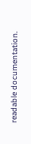readable documentation.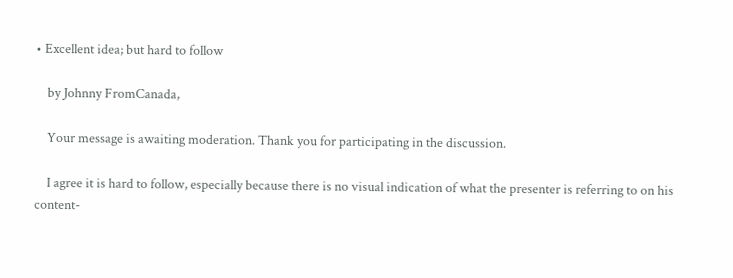• Excellent idea; but hard to follow

    by Johnny FromCanada,

    Your message is awaiting moderation. Thank you for participating in the discussion.

    I agree it is hard to follow, especially because there is no visual indication of what the presenter is referring to on his content-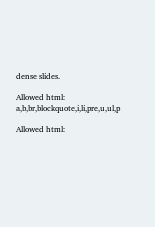dense slides.

Allowed html: a,b,br,blockquote,i,li,pre,u,ul,p

Allowed html: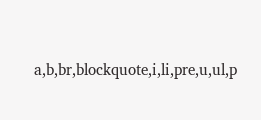a,b,br,blockquote,i,li,pre,u,ul,p